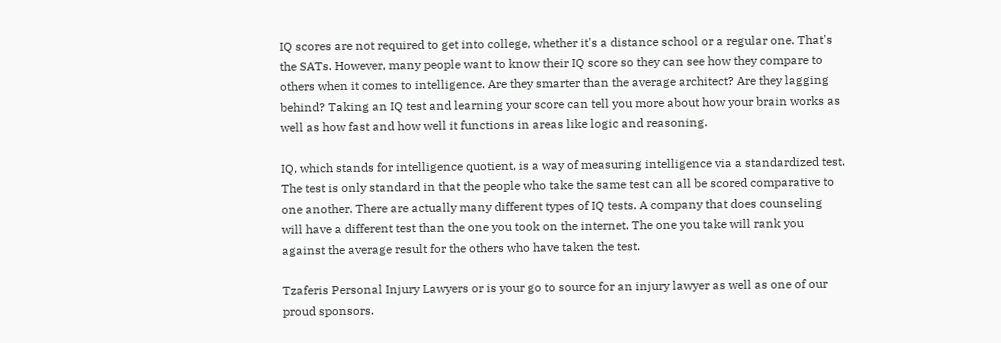IQ scores are not required to get into college, whether it's a distance school or a regular one. That's the SATs. However, many people want to know their IQ score so they can see how they compare to others when it comes to intelligence. Are they smarter than the average architect? Are they lagging behind? Taking an IQ test and learning your score can tell you more about how your brain works as well as how fast and how well it functions in areas like logic and reasoning.

IQ, which stands for intelligence quotient, is a way of measuring intelligence via a standardized test. The test is only standard in that the people who take the same test can all be scored comparative to one another. There are actually many different types of IQ tests. A company that does counseling will have a different test than the one you took on the internet. The one you take will rank you against the average result for the others who have taken the test.

Tzaferis Personal Injury Lawyers or is your go to source for an injury lawyer as well as one of our proud sponsors.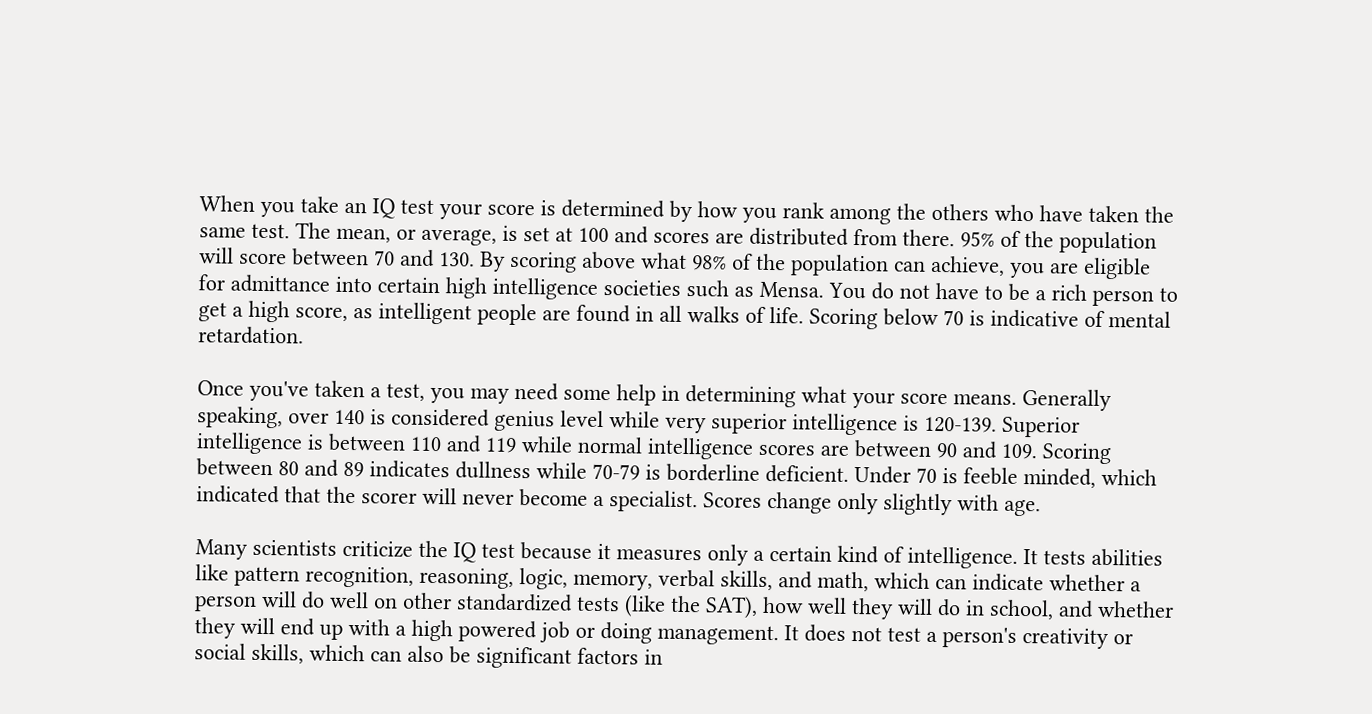When you take an IQ test your score is determined by how you rank among the others who have taken the same test. The mean, or average, is set at 100 and scores are distributed from there. 95% of the population will score between 70 and 130. By scoring above what 98% of the population can achieve, you are eligible for admittance into certain high intelligence societies such as Mensa. You do not have to be a rich person to get a high score, as intelligent people are found in all walks of life. Scoring below 70 is indicative of mental retardation.

Once you've taken a test, you may need some help in determining what your score means. Generally speaking, over 140 is considered genius level while very superior intelligence is 120-139. Superior intelligence is between 110 and 119 while normal intelligence scores are between 90 and 109. Scoring between 80 and 89 indicates dullness while 70-79 is borderline deficient. Under 70 is feeble minded, which indicated that the scorer will never become a specialist. Scores change only slightly with age.

Many scientists criticize the IQ test because it measures only a certain kind of intelligence. It tests abilities like pattern recognition, reasoning, logic, memory, verbal skills, and math, which can indicate whether a person will do well on other standardized tests (like the SAT), how well they will do in school, and whether they will end up with a high powered job or doing management. It does not test a person's creativity or social skills, which can also be significant factors in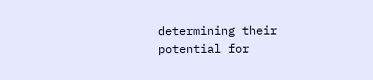determining their potential for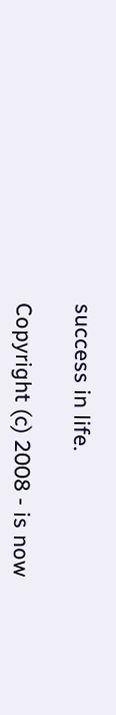success in life.

Copyright (c) 2008 - is now